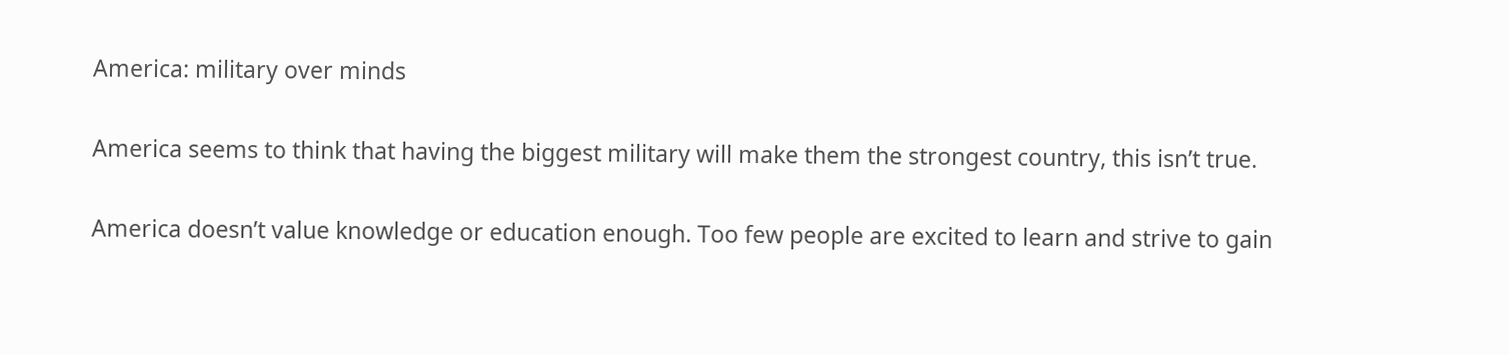America: military over minds

America seems to think that having the biggest military will make them the strongest country, this isn’t true.

America doesn’t value knowledge or education enough. Too few people are excited to learn and strive to gain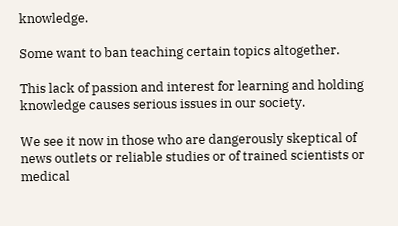knowledge.

Some want to ban teaching certain topics altogether.

This lack of passion and interest for learning and holding knowledge causes serious issues in our society.

We see it now in those who are dangerously skeptical of news outlets or reliable studies or of trained scientists or medical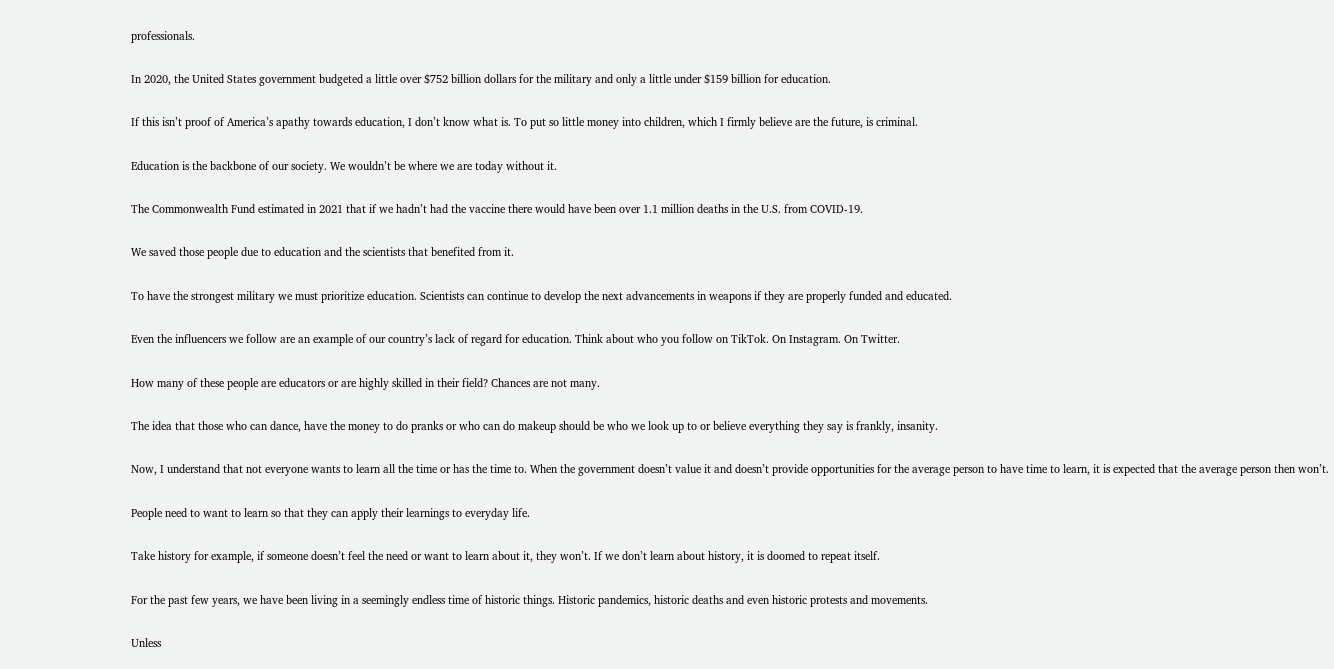professionals.

In 2020, the United States government budgeted a little over $752 billion dollars for the military and only a little under $159 billion for education.

If this isn’t proof of America’s apathy towards education, I don’t know what is. To put so little money into children, which I firmly believe are the future, is criminal.

Education is the backbone of our society. We wouldn’t be where we are today without it.

The Commonwealth Fund estimated in 2021 that if we hadn’t had the vaccine there would have been over 1.1 million deaths in the U.S. from COVID-19.

We saved those people due to education and the scientists that benefited from it.

To have the strongest military we must prioritize education. Scientists can continue to develop the next advancements in weapons if they are properly funded and educated.

Even the influencers we follow are an example of our country’s lack of regard for education. Think about who you follow on TikTok. On Instagram. On Twitter.

How many of these people are educators or are highly skilled in their field? Chances are not many.

The idea that those who can dance, have the money to do pranks or who can do makeup should be who we look up to or believe everything they say is frankly, insanity.

Now, I understand that not everyone wants to learn all the time or has the time to. When the government doesn’t value it and doesn’t provide opportunities for the average person to have time to learn, it is expected that the average person then won’t.

People need to want to learn so that they can apply their learnings to everyday life.

Take history for example, if someone doesn’t feel the need or want to learn about it, they won’t. If we don’t learn about history, it is doomed to repeat itself.

For the past few years, we have been living in a seemingly endless time of historic things. Historic pandemics, historic deaths and even historic protests and movements.

Unless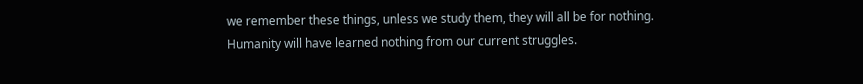we remember these things, unless we study them, they will all be for nothing. Humanity will have learned nothing from our current struggles.